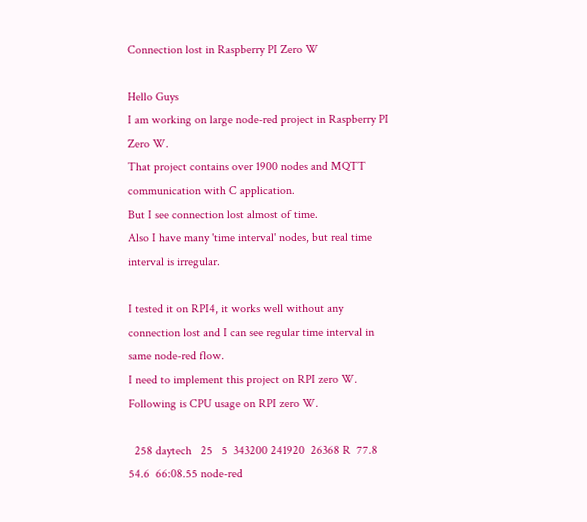Connection lost in Raspberry PI Zero W

Hello Guys
I am working on large node-red project in Raspberry PI Zero W.
That project contains over 1900 nodes and MQTT communication with C application.
But I see connection lost almost of time.
Also I have many 'time interval' nodes, but real time interval is irregular.

I tested it on RPI4, it works well without any connection lost and I can see regular time interval in same node-red flow.
I need to implement this project on RPI zero W.
Following is CPU usage on RPI zero W.

  258 daytech   25   5  343200 241920  26368 R  77.8  54.6  66:08.55 node-red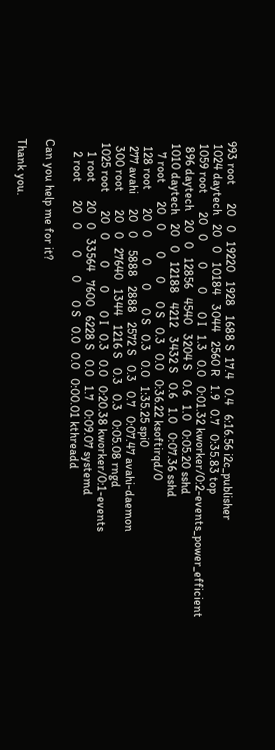993 root      20   0   19220   1928   1688 S  17.4   0.4   6:16.56 i2c_publisher
 1024 daytech   20   0   10184   3044   2560 R   1.9   0.7   0:35.83 top
 1059 root      20   0       0      0      0 I   1.3   0.0   0:01.32 kworker/0:2-events_power_efficient
  896 daytech   20   0   12856   4540   3204 S   0.6   1.0   0:05.20 sshd
 1010 daytech   20   0   12188   4212   3432 S   0.6   1.0   0:07.36 sshd
    7 root      20   0       0      0      0 S   0.3   0.0   0:36.22 ksoftirqd/0
  128 root      20   0       0      0      0 S   0.3   0.0   1:35.25 spi0
  277 avahi     20   0    5888   2888   2572 S   0.3   0.7   0:07.47 avahi-daemon
  300 root      20   0   27640   1344   1216 S   0.3   0.3   0:05.08 rngd
 1025 root      20   0       0      0      0 I   0.3   0.0   0:20.38 kworker/0:1-events
    1 root      20   0   33564   7600   6228 S   0.0   1.7   0:09.07 systemd
    2 root      20   0       0      0      0 S   0.0   0.0   0:00.01 kthreadd

Can you help me for it?

Thank you.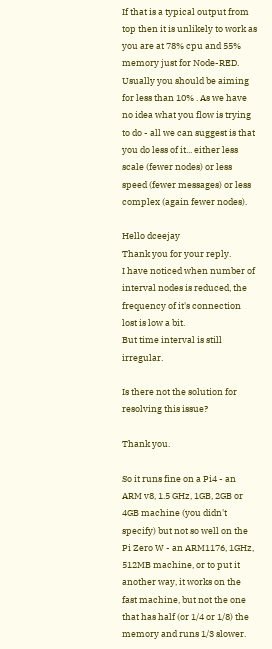If that is a typical output from top then it is unlikely to work as you are at 78% cpu and 55% memory just for Node-RED. Usually you should be aiming for less than 10% . As we have no idea what you flow is trying to do - all we can suggest is that you do less of it... either less scale (fewer nodes) or less speed (fewer messages) or less complex (again fewer nodes).

Hello dceejay
Thank you for your reply.
I have noticed when number of interval nodes is reduced, the frequency of it's connection lost is low a bit.
But time interval is still irregular.

Is there not the solution for resolving this issue?

Thank you.

So it runs fine on a Pi4 - an ARM v8, 1.5 GHz, 1GB, 2GB or 4GB machine (you didn't specify) but not so well on the Pi Zero W - an ARM1176, 1GHz, 512MB machine, or to put it another way, it works on the fast machine, but not the one that has half (or 1/4 or 1/8) the memory and runs 1/3 slower.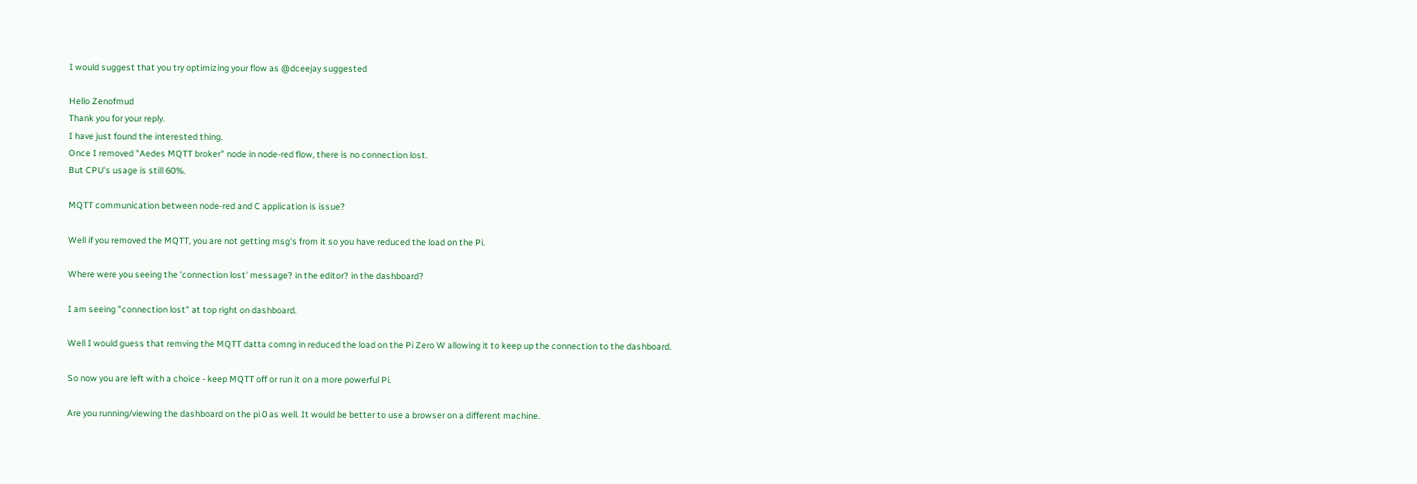I would suggest that you try optimizing your flow as @dceejay suggested

Hello Zenofmud
Thank you for your reply.
I have just found the interested thing.
Once I removed "Aedes MQTT broker" node in node-red flow, there is no connection lost.
But CPU's usage is still 60%.

MQTT communication between node-red and C application is issue?

Well if you removed the MQTT, you are not getting msg's from it so you have reduced the load on the Pi.

Where were you seeing the 'connection lost' message? in the editor? in the dashboard?

I am seeing "connection lost" at top right on dashboard.

Well I would guess that remving the MQTT datta comng in reduced the load on the Pi Zero W allowing it to keep up the connection to the dashboard.

So now you are left with a choice - keep MQTT off or run it on a more powerful Pi.

Are you running/viewing the dashboard on the pi 0 as well. It would be better to use a browser on a different machine.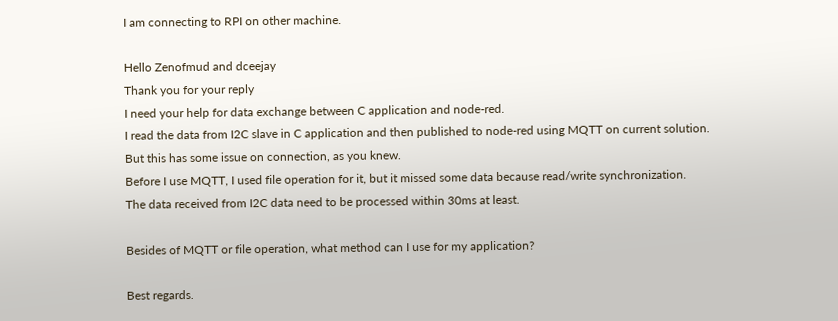I am connecting to RPI on other machine.

Hello Zenofmud and dceejay
Thank you for your reply
I need your help for data exchange between C application and node-red.
I read the data from I2C slave in C application and then published to node-red using MQTT on current solution.
But this has some issue on connection, as you knew.
Before I use MQTT, I used file operation for it, but it missed some data because read/write synchronization.
The data received from I2C data need to be processed within 30ms at least.

Besides of MQTT or file operation, what method can I use for my application?

Best regards.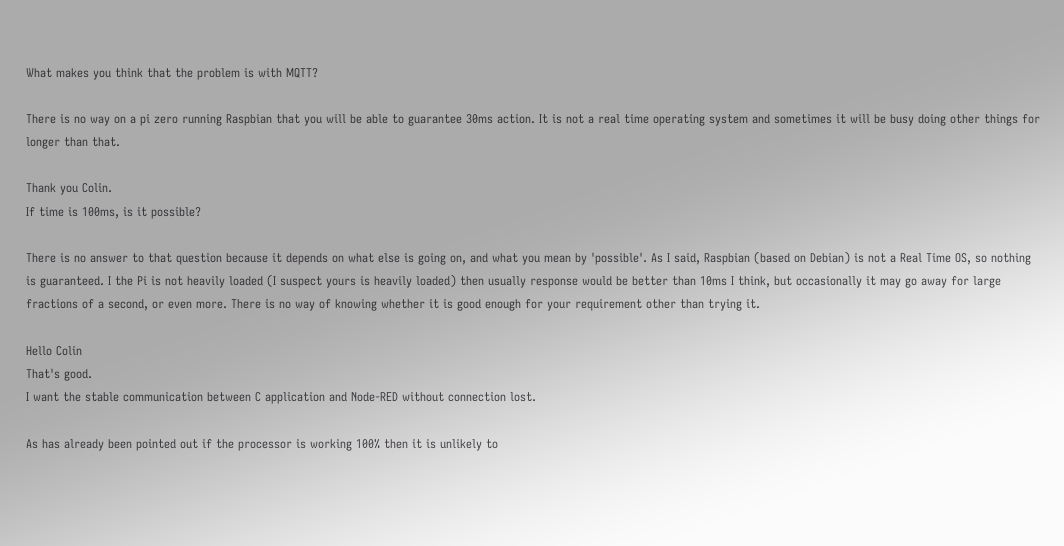What makes you think that the problem is with MQTT?

There is no way on a pi zero running Raspbian that you will be able to guarantee 30ms action. It is not a real time operating system and sometimes it will be busy doing other things for longer than that.

Thank you Colin.
If time is 100ms, is it possible?

There is no answer to that question because it depends on what else is going on, and what you mean by 'possible'. As I said, Raspbian (based on Debian) is not a Real Time OS, so nothing is guaranteed. I the Pi is not heavily loaded (I suspect yours is heavily loaded) then usually response would be better than 10ms I think, but occasionally it may go away for large fractions of a second, or even more. There is no way of knowing whether it is good enough for your requirement other than trying it.

Hello Colin
That's good.
I want the stable communication between C application and Node-RED without connection lost.

As has already been pointed out if the processor is working 100% then it is unlikely to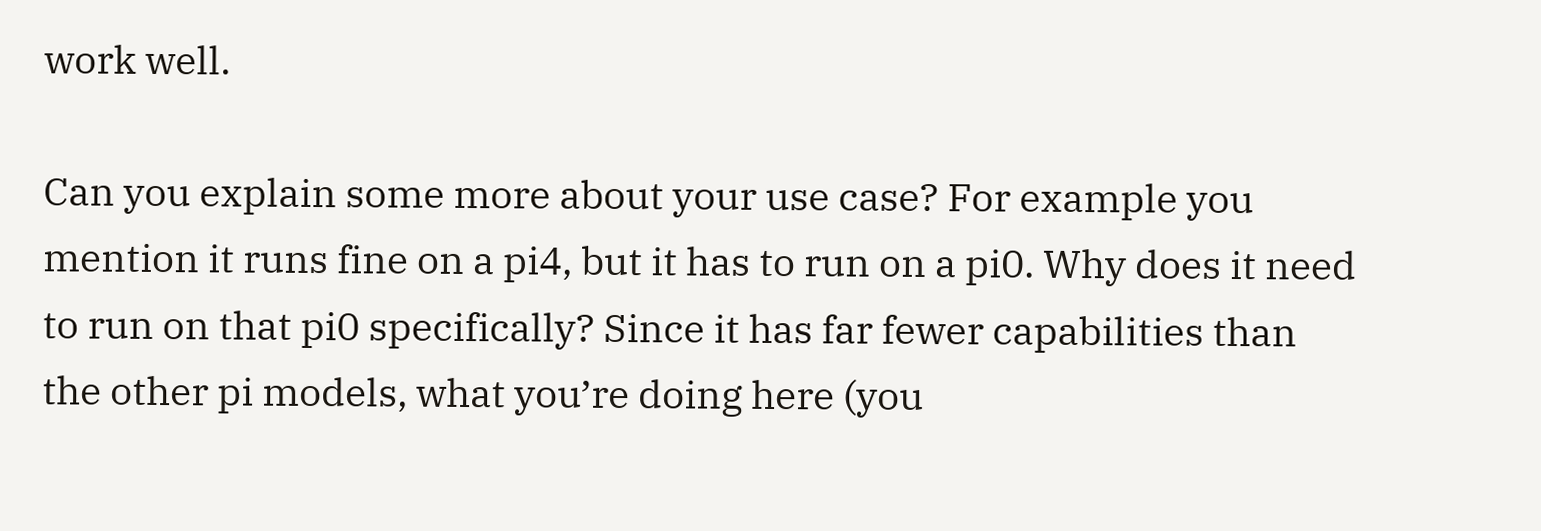work well.

Can you explain some more about your use case? For example you mention it runs fine on a pi4, but it has to run on a pi0. Why does it need to run on that pi0 specifically? Since it has far fewer capabilities than the other pi models, what you’re doing here (you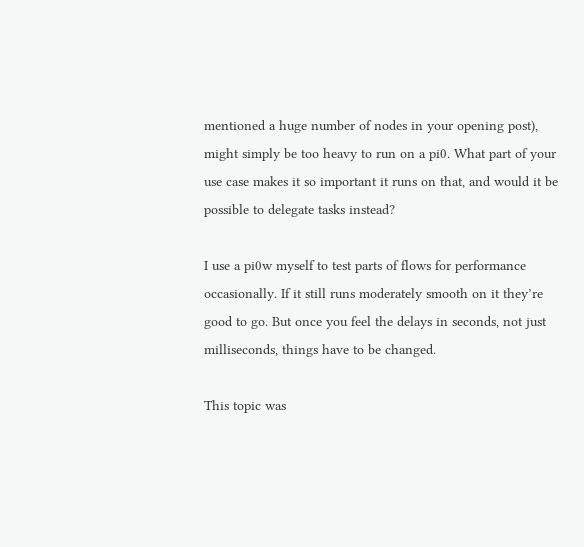mentioned a huge number of nodes in your opening post), might simply be too heavy to run on a pi0. What part of your use case makes it so important it runs on that, and would it be possible to delegate tasks instead?

I use a pi0w myself to test parts of flows for performance occasionally. If it still runs moderately smooth on it they’re good to go. But once you feel the delays in seconds, not just milliseconds, things have to be changed.

This topic was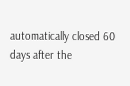automatically closed 60 days after the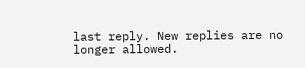last reply. New replies are no longer allowed.